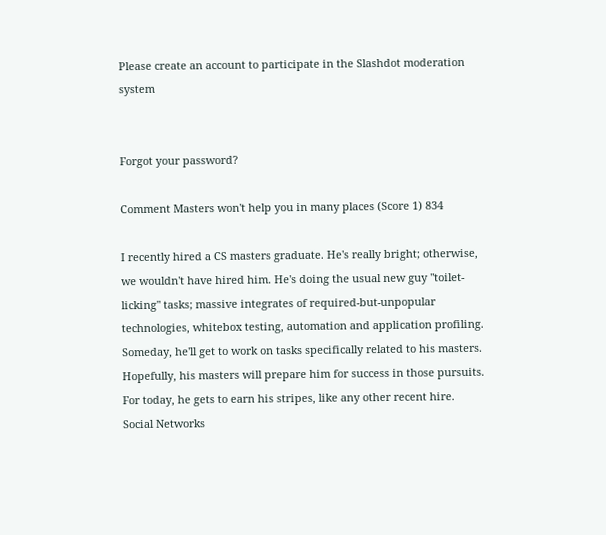Please create an account to participate in the Slashdot moderation system


Forgot your password?

Comment Masters won't help you in many places (Score 1) 834

I recently hired a CS masters graduate. He's really bright; otherwise, we wouldn't have hired him. He's doing the usual new guy "toilet-licking" tasks; massive integrates of required-but-unpopular technologies, whitebox testing, automation and application profiling. Someday, he'll get to work on tasks specifically related to his masters. Hopefully, his masters will prepare him for success in those pursuits. For today, he gets to earn his stripes, like any other recent hire.
Social Networks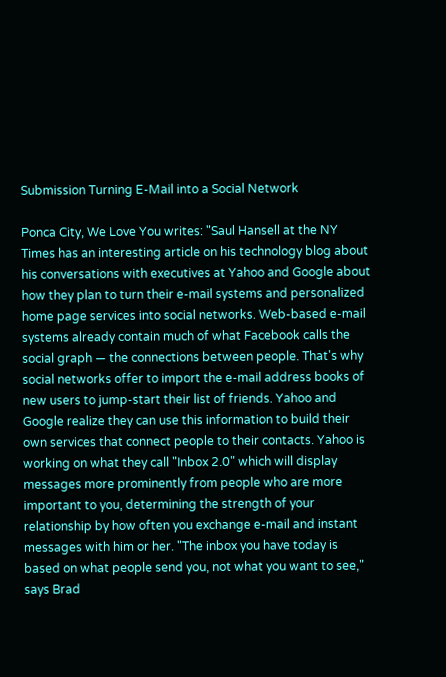Submission Turning E-Mail into a Social Network

Ponca City, We Love You writes: "Saul Hansell at the NY Times has an interesting article on his technology blog about his conversations with executives at Yahoo and Google about how they plan to turn their e-mail systems and personalized home page services into social networks. Web-based e-mail systems already contain much of what Facebook calls the social graph — the connections between people. That's why social networks offer to import the e-mail address books of new users to jump-start their list of friends. Yahoo and Google realize they can use this information to build their own services that connect people to their contacts. Yahoo is working on what they call "Inbox 2.0" which will display messages more prominently from people who are more important to you, determining the strength of your relationship by how often you exchange e-mail and instant messages with him or her. "The inbox you have today is based on what people send you, not what you want to see," says Brad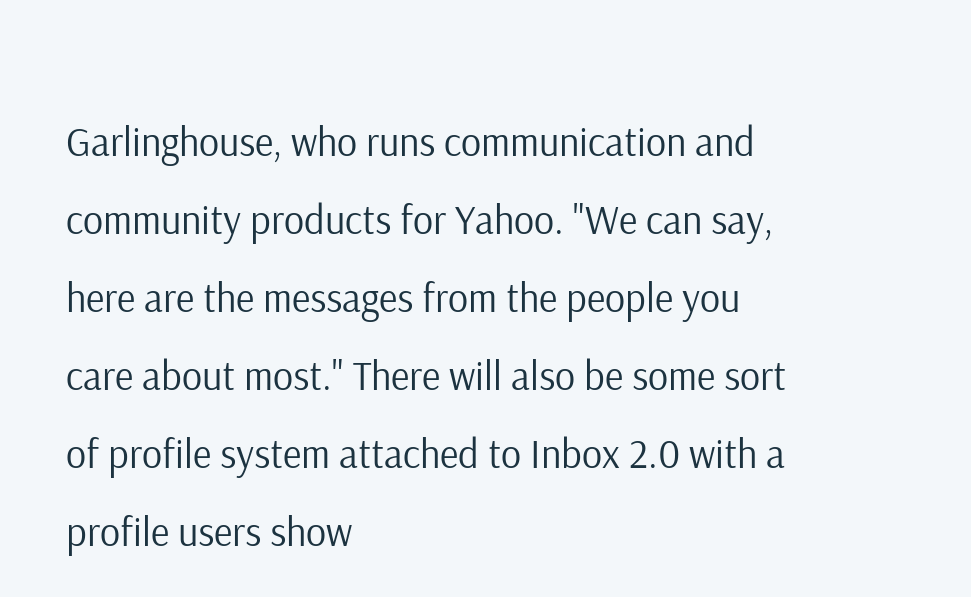Garlinghouse, who runs communication and community products for Yahoo. "We can say, here are the messages from the people you care about most." There will also be some sort of profile system attached to Inbox 2.0 with a profile users show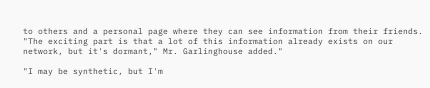to others and a personal page where they can see information from their friends. "The exciting part is that a lot of this information already exists on our network, but it's dormant," Mr. Garlinghouse added."

"I may be synthetic, but I'm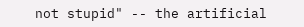not stupid" -- the artificial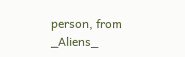person, from _Aliens_